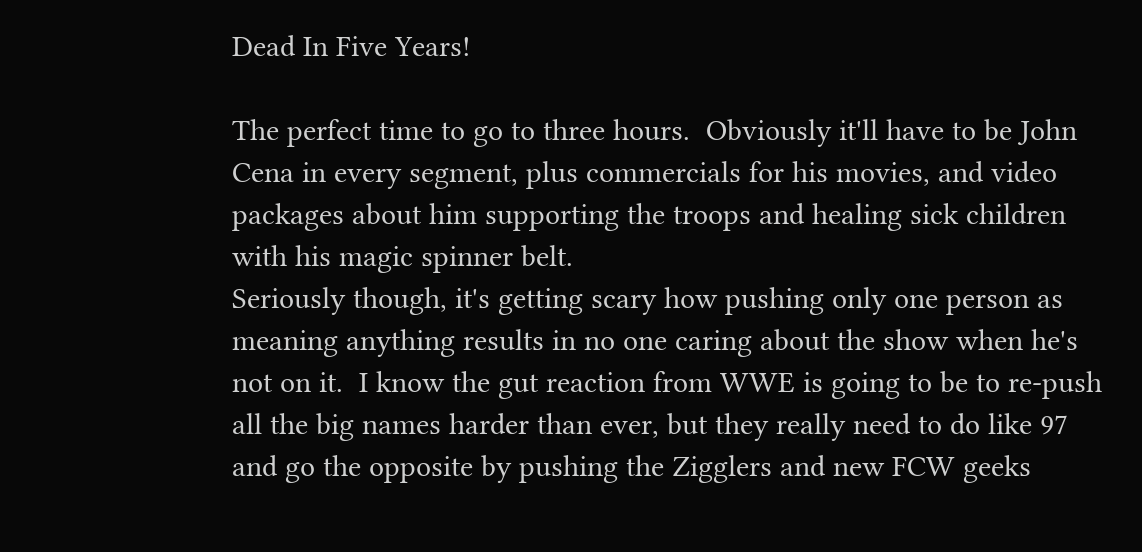Dead In Five Years!

The perfect time to go to three hours.  Obviously it'll have to be John Cena in every segment, plus commercials for his movies, and video packages about him supporting the troops and healing sick children with his magic spinner belt.
Seriously though, it's getting scary how pushing only one person as meaning anything results in no one caring about the show when he's not on it.  I know the gut reaction from WWE is going to be to re-push all the big names harder than ever, but they really need to do like 97 and go the opposite by pushing the Zigglers and new FCW geeks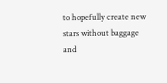to hopefully create new stars without baggage and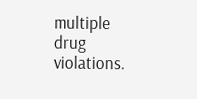multiple drug violations.